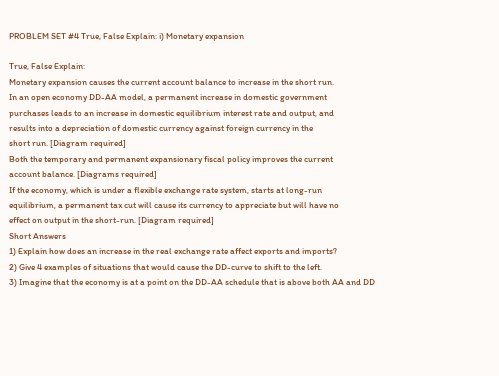PROBLEM SET #4 True, False Explain: i) Monetary expansion

True, False Explain:
Monetary expansion causes the current account balance to increase in the short run.
In an open economy DD-AA model, a permanent increase in domestic government
purchases leads to an increase in domestic equilibrium interest rate and output, and
results into a depreciation of domestic currency against foreign currency in the
short run. [Diagram required]
Both the temporary and permanent expansionary fiscal policy improves the current
account balance. [Diagrams required]
If the economy, which is under a flexible exchange rate system, starts at long-run
equilibrium, a permanent tax cut will cause its currency to appreciate but will have no
effect on output in the short-run. [Diagram required]
Short Answers
1) Explain how does an increase in the real exchange rate affect exports and imports?
2) Give 4 examples of situations that would cause the DD-curve to shift to the left.
3) Imagine that the economy is at a point on the DD-AA schedule that is above both AA and DD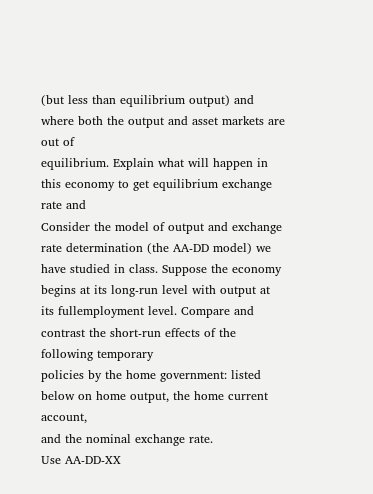(but less than equilibrium output) and where both the output and asset markets are out of
equilibrium. Explain what will happen in this economy to get equilibrium exchange rate and
Consider the model of output and exchange rate determination (the AA-DD model) we
have studied in class. Suppose the economy begins at its long-run level with output at its fullemployment level. Compare and contrast the short-run effects of the following temporary
policies by the home government: listed below on home output, the home current account,
and the nominal exchange rate.
Use AA-DD-XX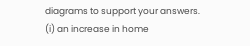diagrams to support your answers.
(i) an increase in home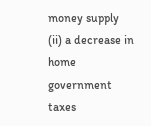money supply
(ii) a decrease in home government taxes